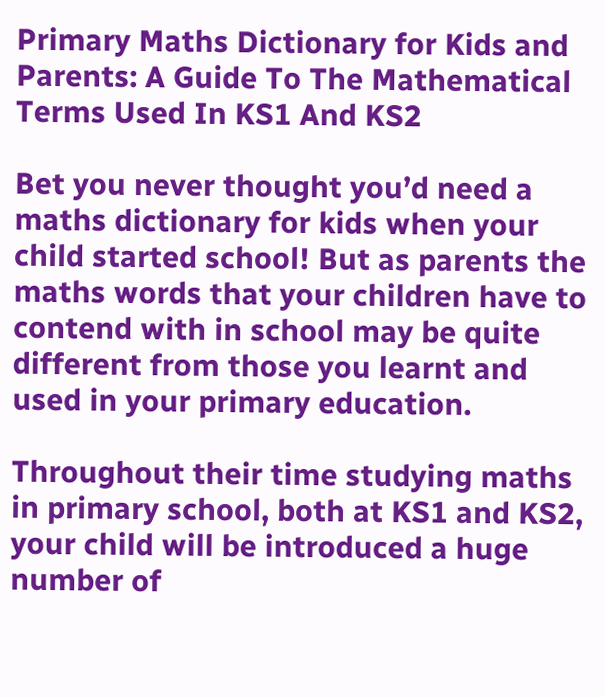Primary Maths Dictionary for Kids and Parents: A Guide To The Mathematical Terms Used In KS1 And KS2

Bet you never thought you’d need a maths dictionary for kids when your child started school! But as parents the maths words that your children have to contend with in school may be quite different from those you learnt and used in your primary education.

Throughout their time studying maths in primary school, both at KS1 and KS2, your child will be introduced a huge number of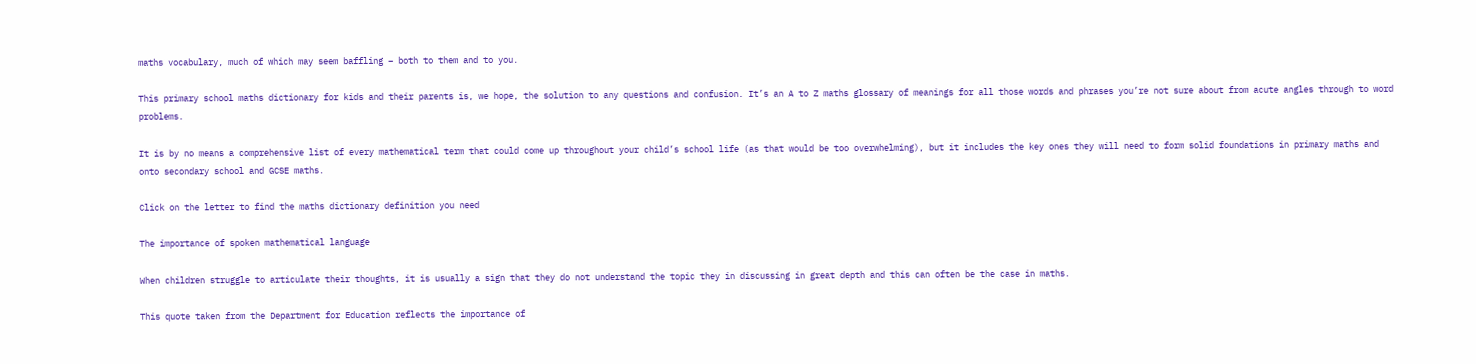maths vocabulary, much of which may seem baffling – both to them and to you.

This primary school maths dictionary for kids and their parents is, we hope, the solution to any questions and confusion. It’s an A to Z maths glossary of meanings for all those words and phrases you’re not sure about from acute angles through to word problems.

It is by no means a comprehensive list of every mathematical term that could come up throughout your child’s school life (as that would be too overwhelming), but it includes the key ones they will need to form solid foundations in primary maths and onto secondary school and GCSE maths.

Click on the letter to find the maths dictionary definition you need

The importance of spoken mathematical language

When children struggle to articulate their thoughts, it is usually a sign that they do not understand the topic they in discussing in great depth and this can often be the case in maths.

This quote taken from the Department for Education reflects the importance of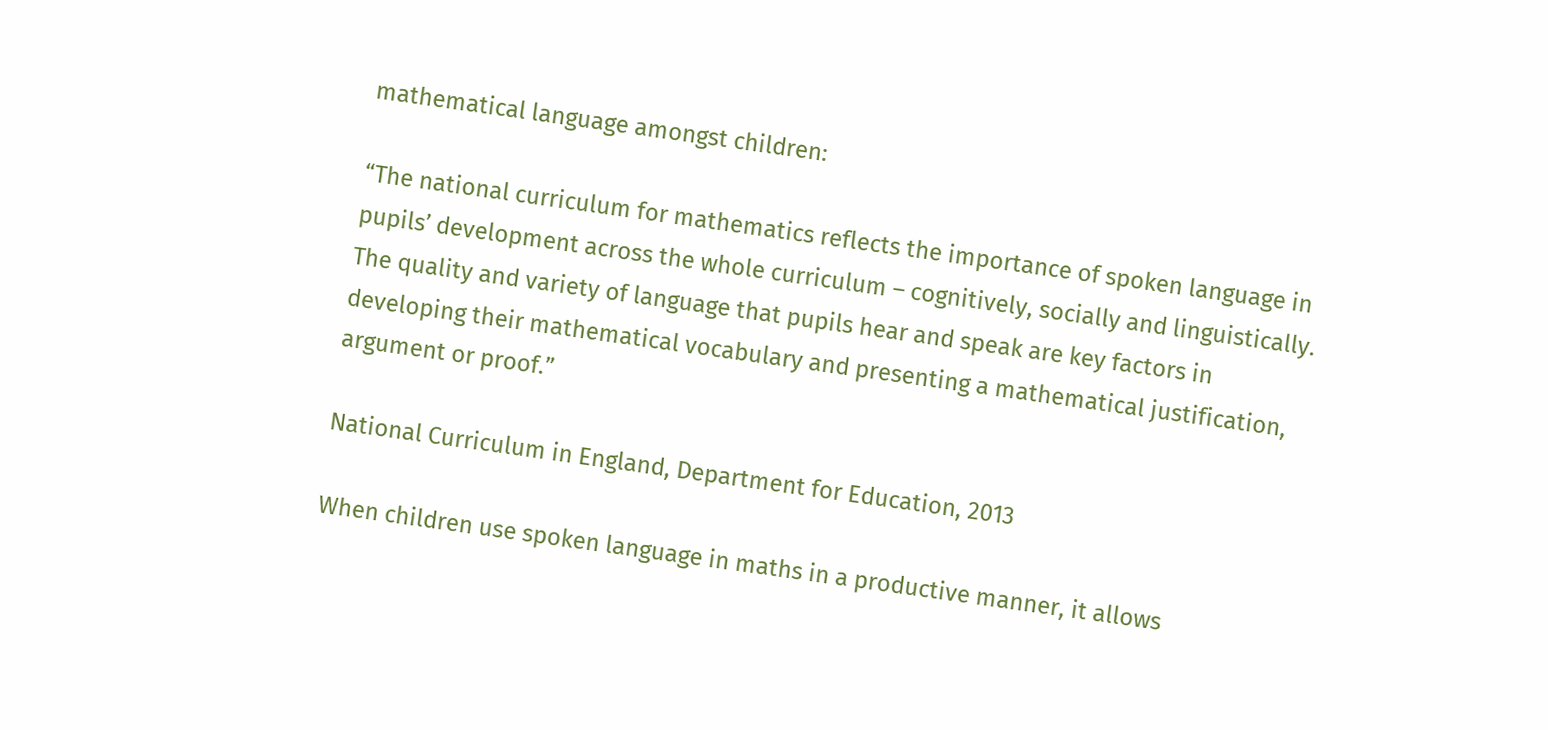mathematical language amongst children:

“The national curriculum for mathematics reflects the importance of spoken language in pupils’ development across the whole curriculum – cognitively, socially and linguistically. The quality and variety of language that pupils hear and speak are key factors in developing their mathematical vocabulary and presenting a mathematical justification, argument or proof.”

National Curriculum in England, Department for Education, 2013

When children use spoken language in maths in a productive manner, it allows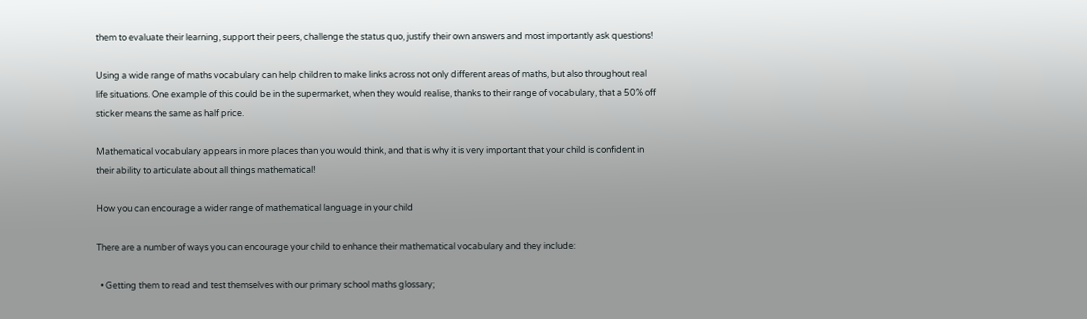them to evaluate their learning, support their peers, challenge the status quo, justify their own answers and most importantly ask questions!

Using a wide range of maths vocabulary can help children to make links across not only different areas of maths, but also throughout real life situations. One example of this could be in the supermarket, when they would realise, thanks to their range of vocabulary, that a 50% off sticker means the same as half price.

Mathematical vocabulary appears in more places than you would think, and that is why it is very important that your child is confident in their ability to articulate about all things mathematical!

How you can encourage a wider range of mathematical language in your child

There are a number of ways you can encourage your child to enhance their mathematical vocabulary and they include:

  • Getting them to read and test themselves with our primary school maths glossary;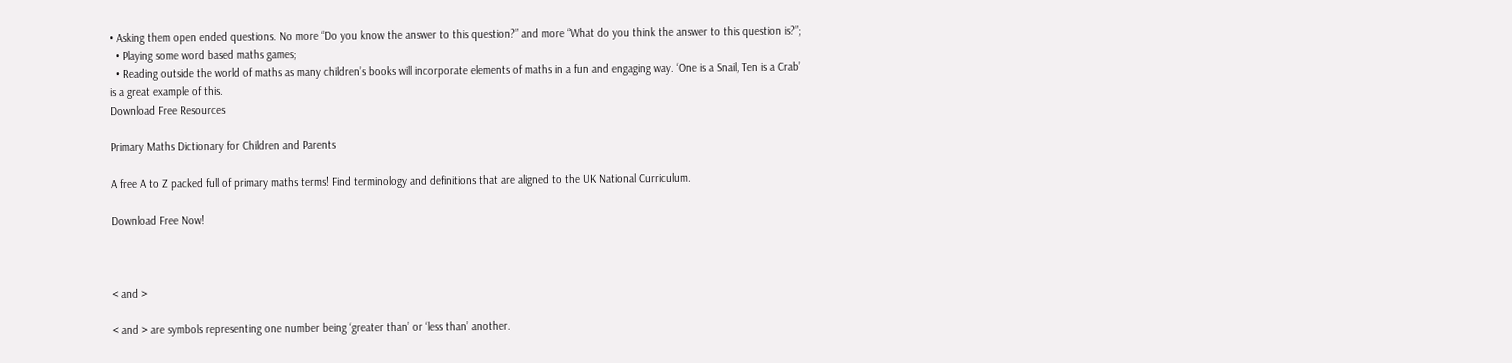• Asking them open ended questions. No more “Do you know the answer to this question?” and more “What do you think the answer to this question is?”;
  • Playing some word based maths games;
  • Reading outside the world of maths as many children’s books will incorporate elements of maths in a fun and engaging way. ‘One is a Snail, Ten is a Crab’ is a great example of this.
Download Free Resources

Primary Maths Dictionary for Children and Parents

A free A to Z packed full of primary maths terms! Find terminology and definitions that are aligned to the UK National Curriculum.

Download Free Now!



< and >

< and > are symbols representing one number being ‘greater than’ or ‘less than’ another.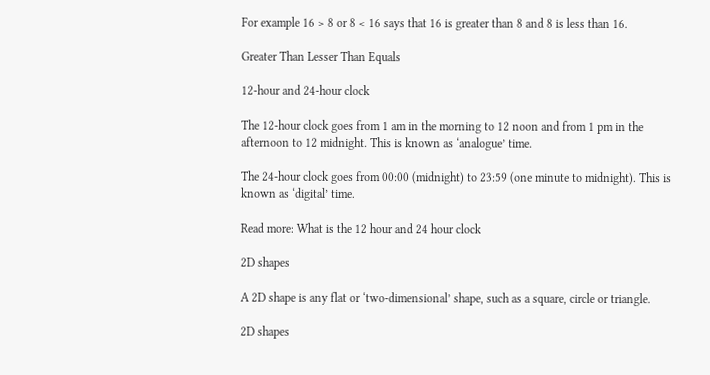For example 16 > 8 or 8 < 16 says that 16 is greater than 8 and 8 is less than 16.

Greater Than Lesser Than Equals

12-hour and 24-hour clock

The 12-hour clock goes from 1 am in the morning to 12 noon and from 1 pm in the afternoon to 12 midnight. This is known as ‘analogue’ time.

The 24-hour clock goes from 00:00 (midnight) to 23:59 (one minute to midnight). This is known as ‘digital’ time.

Read more: What is the 12 hour and 24 hour clock

2D shapes

A 2D shape is any flat or ‘two-dimensional’ shape, such as a square, circle or triangle.

2D shapes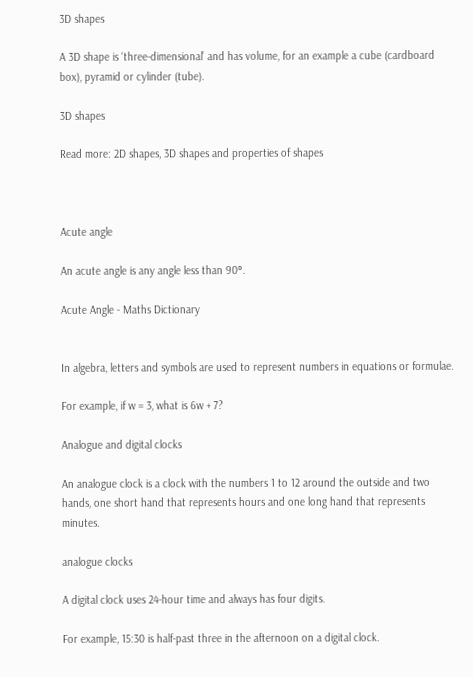3D shapes

A 3D shape is ‘three-dimensional’ and has volume, for an example a cube (cardboard box), pyramid or cylinder (tube).

3D shapes

Read more: 2D shapes, 3D shapes and properties of shapes



Acute angle

An acute angle is any angle less than 90°.

Acute Angle - Maths Dictionary


In algebra, letters and symbols are used to represent numbers in equations or formulae.

For example, if w = 3, what is 6w + 7?

Analogue and digital clocks

An analogue clock is a clock with the numbers 1 to 12 around the outside and two hands, one short hand that represents hours and one long hand that represents minutes.

analogue clocks

A digital clock uses 24-hour time and always has four digits.

For example, 15:30 is half-past three in the afternoon on a digital clock.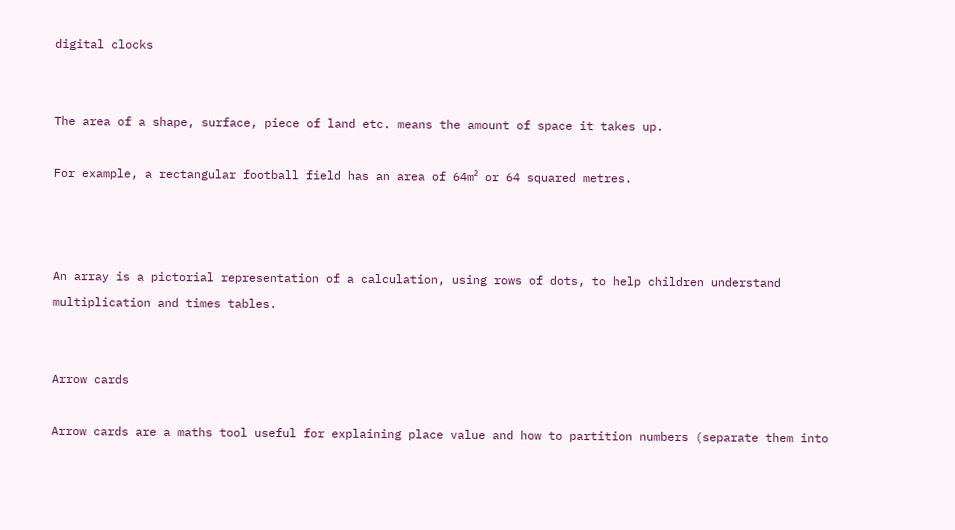digital clocks


The area of a shape, surface, piece of land etc. means the amount of space it takes up.

For example, a rectangular football field has an area of 64m² or 64 squared metres.



An array is a pictorial representation of a calculation, using rows of dots, to help children understand multiplication and times tables.


Arrow cards

Arrow cards are a maths tool useful for explaining place value and how to partition numbers (separate them into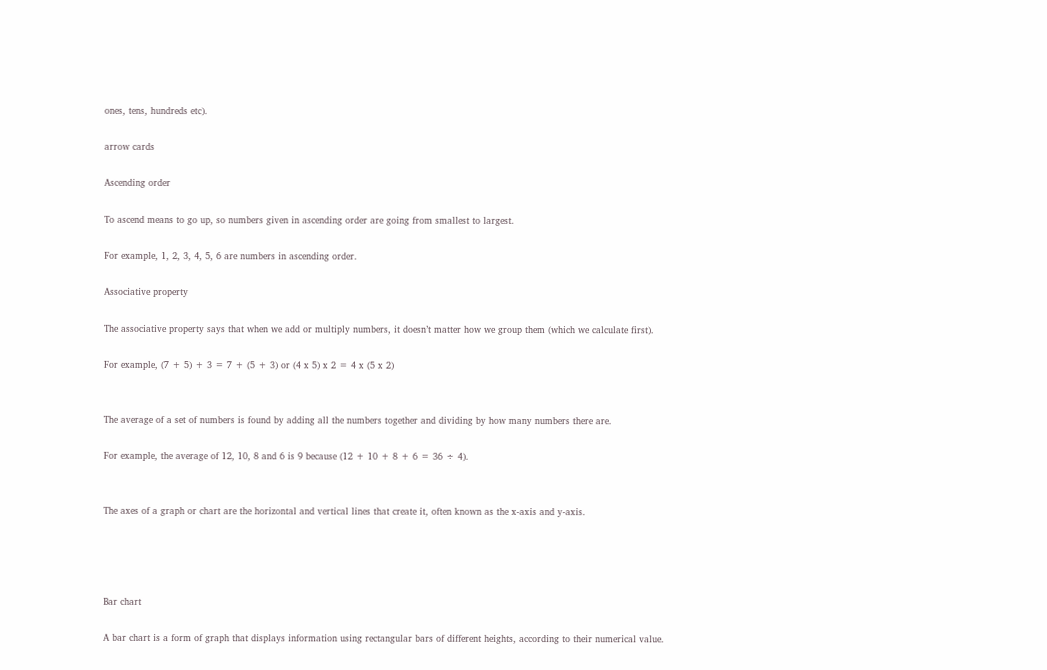ones, tens, hundreds etc).

arrow cards

Ascending order

To ascend means to go up, so numbers given in ascending order are going from smallest to largest.

For example, 1, 2, 3, 4, 5, 6 are numbers in ascending order.

Associative property

The associative property says that when we add or multiply numbers, it doesn’t matter how we group them (which we calculate first).

For example, (7 + 5) + 3 = 7 + (5 + 3) or (4 x 5) x 2 = 4 x (5 x 2)


The average of a set of numbers is found by adding all the numbers together and dividing by how many numbers there are.

For example, the average of 12, 10, 8 and 6 is 9 because (12 + 10 + 8 + 6 = 36 ÷ 4).


The axes of a graph or chart are the horizontal and vertical lines that create it, often known as the x-axis and y-axis.




Bar chart

A bar chart is a form of graph that displays information using rectangular bars of different heights, according to their numerical value.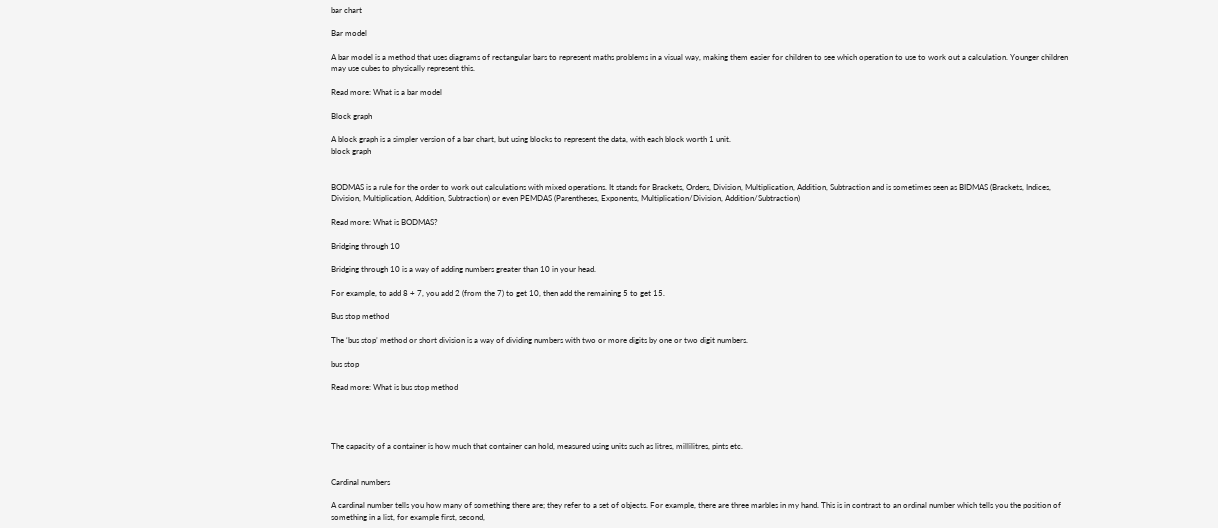bar chart

Bar model

A bar model is a method that uses diagrams of rectangular bars to represent maths problems in a visual way, making them easier for children to see which operation to use to work out a calculation. Younger children may use cubes to physically represent this.

Read more: What is a bar model

Block graph

A block graph is a simpler version of a bar chart, but using blocks to represent the data, with each block worth 1 unit.
block graph


BODMAS is a rule for the order to work out calculations with mixed operations. It stands for Brackets, Orders, Division, Multiplication, Addition, Subtraction and is sometimes seen as BIDMAS (Brackets, Indices, Division, Multiplication, Addition, Subtraction) or even PEMDAS (Parentheses, Exponents, Multiplication/Division, Addition/Subtraction)

Read more: What is BODMAS?

Bridging through 10

Bridging through 10 is a way of adding numbers greater than 10 in your head.

For example, to add 8 + 7, you add 2 (from the 7) to get 10, then add the remaining 5 to get 15.

Bus stop method

The ‘bus stop’ method or short division is a way of dividing numbers with two or more digits by one or two digit numbers.

bus stop

Read more: What is bus stop method




The capacity of a container is how much that container can hold, measured using units such as litres, millilitres, pints etc.


Cardinal numbers

A cardinal number tells you how many of something there are; they refer to a set of objects. For example, there are three marbles in my hand. This is in contrast to an ordinal number which tells you the position of something in a list, for example first, second,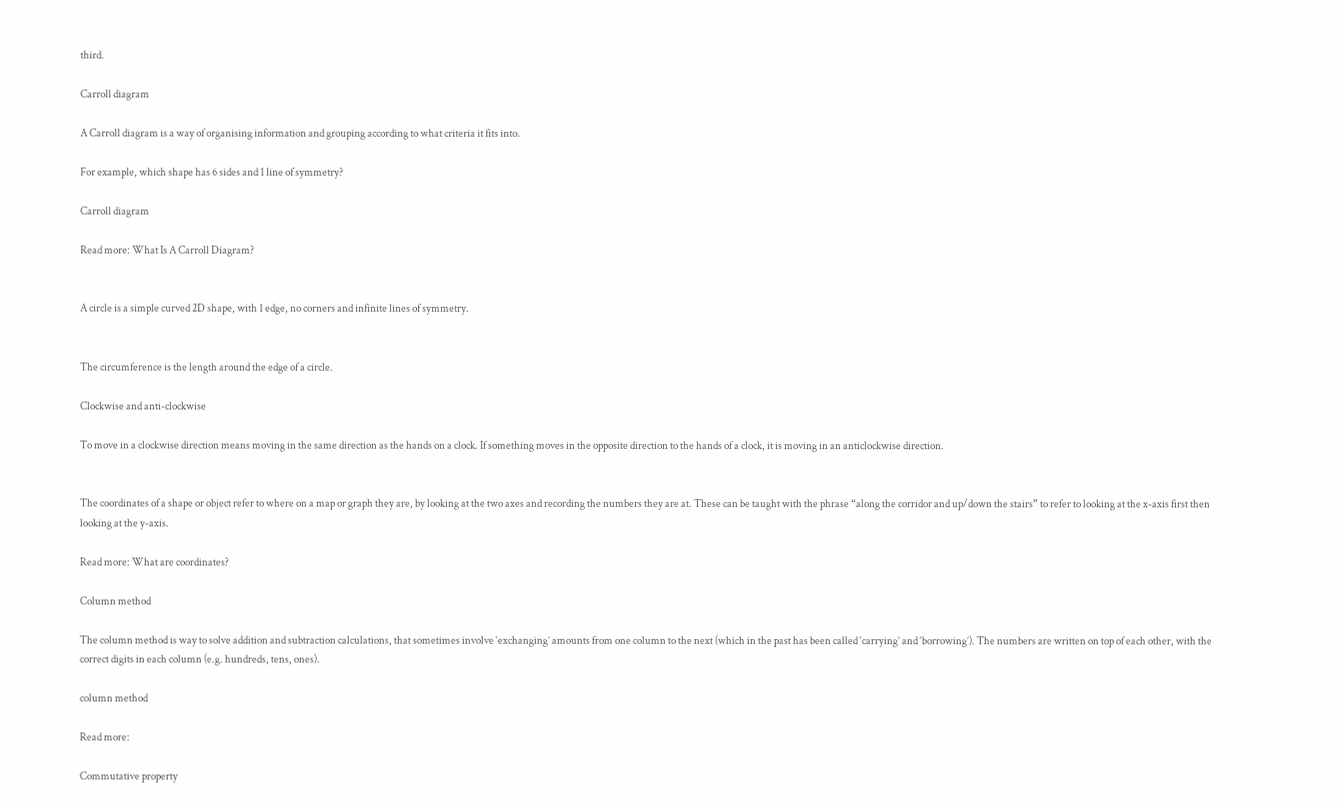third.

Carroll diagram

A Carroll diagram is a way of organising information and grouping according to what criteria it fits into.

For example, which shape has 6 sides and 1 line of symmetry?

Carroll diagram

Read more: What Is A Carroll Diagram?


A circle is a simple curved 2D shape, with 1 edge, no corners and infinite lines of symmetry.


The circumference is the length around the edge of a circle.

Clockwise and anti-clockwise

To move in a clockwise direction means moving in the same direction as the hands on a clock. If something moves in the opposite direction to the hands of a clock, it is moving in an anticlockwise direction.


The coordinates of a shape or object refer to where on a map or graph they are, by looking at the two axes and recording the numbers they are at. These can be taught with the phrase “along the corridor and up/down the stairs” to refer to looking at the x-axis first then looking at the y-axis.

Read more: What are coordinates?

Column method

The column method is way to solve addition and subtraction calculations, that sometimes involve ‘exchanging’ amounts from one column to the next (which in the past has been called ‘carrying’ and ‘borrowing’). The numbers are written on top of each other, with the correct digits in each column (e.g. hundreds, tens, ones).

column method

Read more:

Commutative property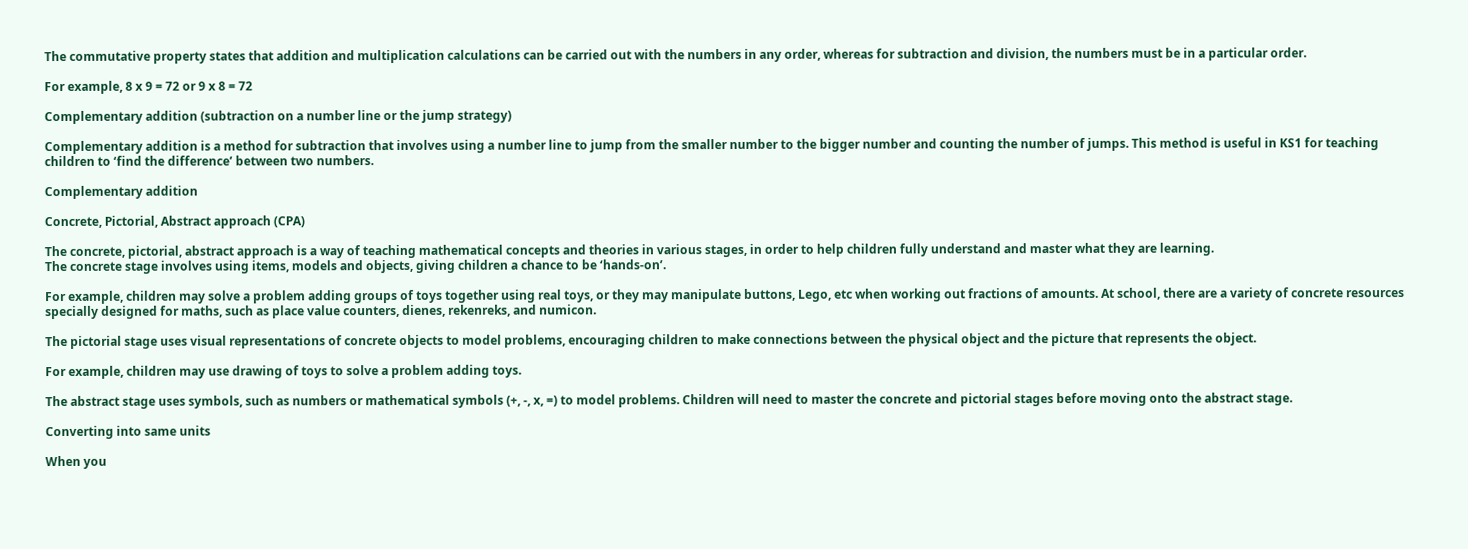The commutative property states that addition and multiplication calculations can be carried out with the numbers in any order, whereas for subtraction and division, the numbers must be in a particular order.

For example, 8 x 9 = 72 or 9 x 8 = 72

Complementary addition (subtraction on a number line or the jump strategy)

Complementary addition is a method for subtraction that involves using a number line to jump from the smaller number to the bigger number and counting the number of jumps. This method is useful in KS1 for teaching children to ‘find the difference’ between two numbers.

Complementary addition

Concrete, Pictorial, Abstract approach (CPA)

The concrete, pictorial, abstract approach is a way of teaching mathematical concepts and theories in various stages, in order to help children fully understand and master what they are learning.
The concrete stage involves using items, models and objects, giving children a chance to be ‘hands-on’.

For example, children may solve a problem adding groups of toys together using real toys, or they may manipulate buttons, Lego, etc when working out fractions of amounts. At school, there are a variety of concrete resources specially designed for maths, such as place value counters, dienes, rekenreks, and numicon.

The pictorial stage uses visual representations of concrete objects to model problems, encouraging children to make connections between the physical object and the picture that represents the object.

For example, children may use drawing of toys to solve a problem adding toys.

The abstract stage uses symbols, such as numbers or mathematical symbols (+, -, x, =) to model problems. Children will need to master the concrete and pictorial stages before moving onto the abstract stage.

Converting into same units

When you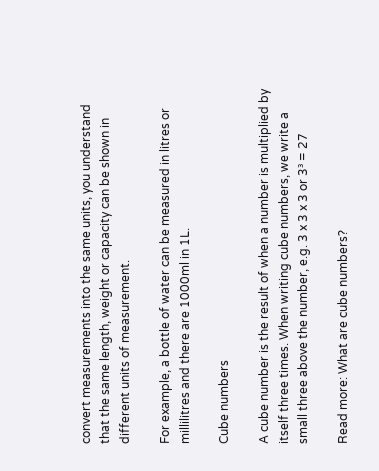convert measurements into the same units, you understand that the same length, weight or capacity can be shown in different units of measurement.

For example, a bottle of water can be measured in litres or millilitres and there are 1000ml in 1L.

Cube numbers

A cube number is the result of when a number is multiplied by itself three times. When writing cube numbers, we write a small three above the number, e.g. 3 x 3 x 3 or 3³ = 27

Read more: What are cube numbers?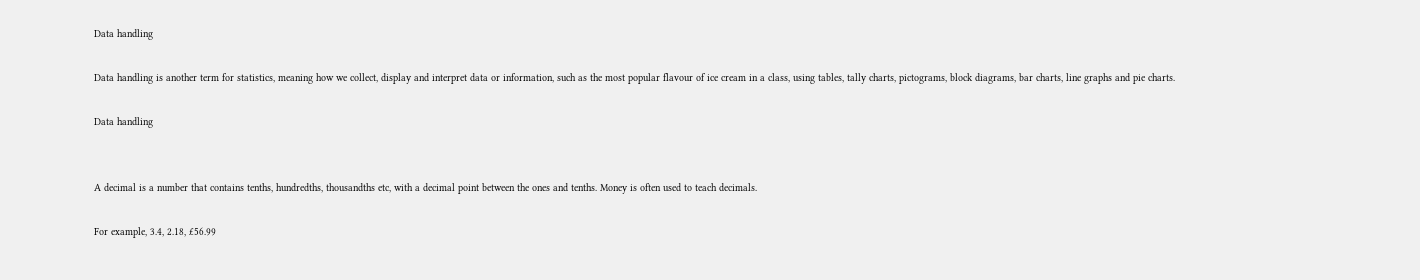Data handling

Data handling is another term for statistics, meaning how we collect, display and interpret data or information, such as the most popular flavour of ice cream in a class, using tables, tally charts, pictograms, block diagrams, bar charts, line graphs and pie charts.

Data handling


A decimal is a number that contains tenths, hundredths, thousandths etc, with a decimal point between the ones and tenths. Money is often used to teach decimals.

For example, 3.4, 2.18, £56.99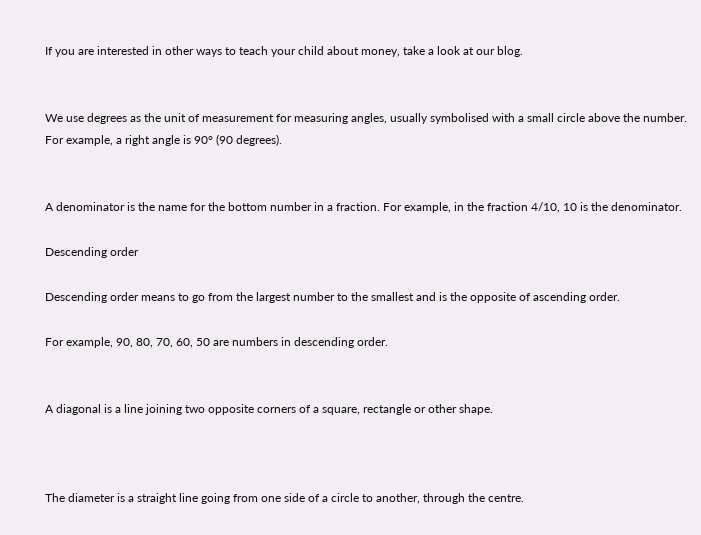If you are interested in other ways to teach your child about money, take a look at our blog.


We use degrees as the unit of measurement for measuring angles, usually symbolised with a small circle above the number. For example, a right angle is 90° (90 degrees).


A denominator is the name for the bottom number in a fraction. For example, in the fraction 4/10, 10 is the denominator.

Descending order

Descending order means to go from the largest number to the smallest and is the opposite of ascending order.

For example, 90, 80, 70, 60, 50 are numbers in descending order.


A diagonal is a line joining two opposite corners of a square, rectangle or other shape.



The diameter is a straight line going from one side of a circle to another, through the centre.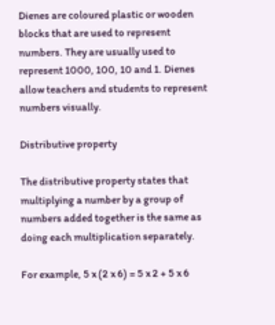Dienes are coloured plastic or wooden blocks that are used to represent numbers. They are usually used to represent 1000, 100, 10 and 1. Dienes allow teachers and students to represent numbers visually.

Distributive property

The distributive property states that multiplying a number by a group of numbers added together is the same as doing each multiplication separately.

For example, 5 x (2 x 6) = 5 x 2 + 5 x 6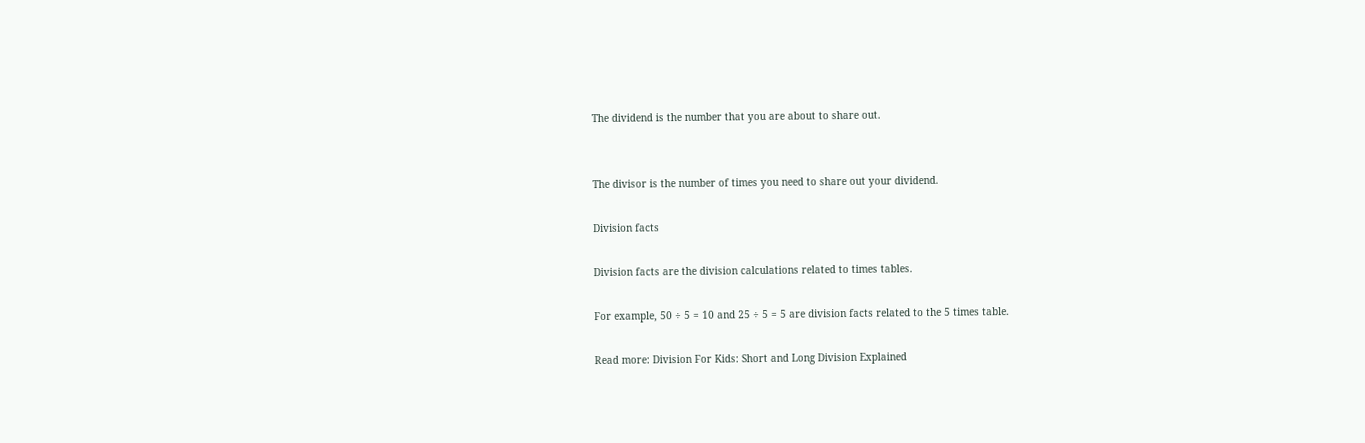The dividend is the number that you are about to share out.


The divisor is the number of times you need to share out your dividend.

Division facts

Division facts are the division calculations related to times tables.

For example, 50 ÷ 5 = 10 and 25 ÷ 5 = 5 are division facts related to the 5 times table.

Read more: Division For Kids: Short and Long Division Explained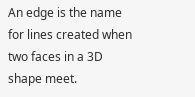An edge is the name for lines created when two faces in a 3D shape meet.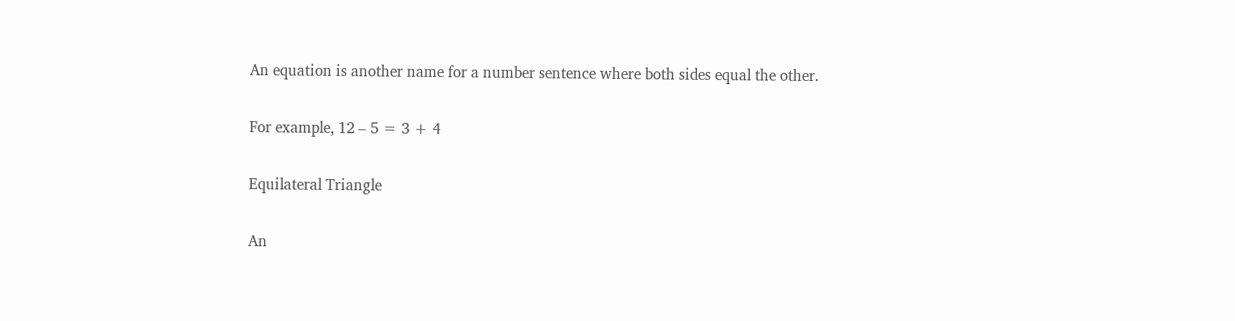An equation is another name for a number sentence where both sides equal the other.

For example, 12 – 5 = 3 + 4

Equilateral Triangle

An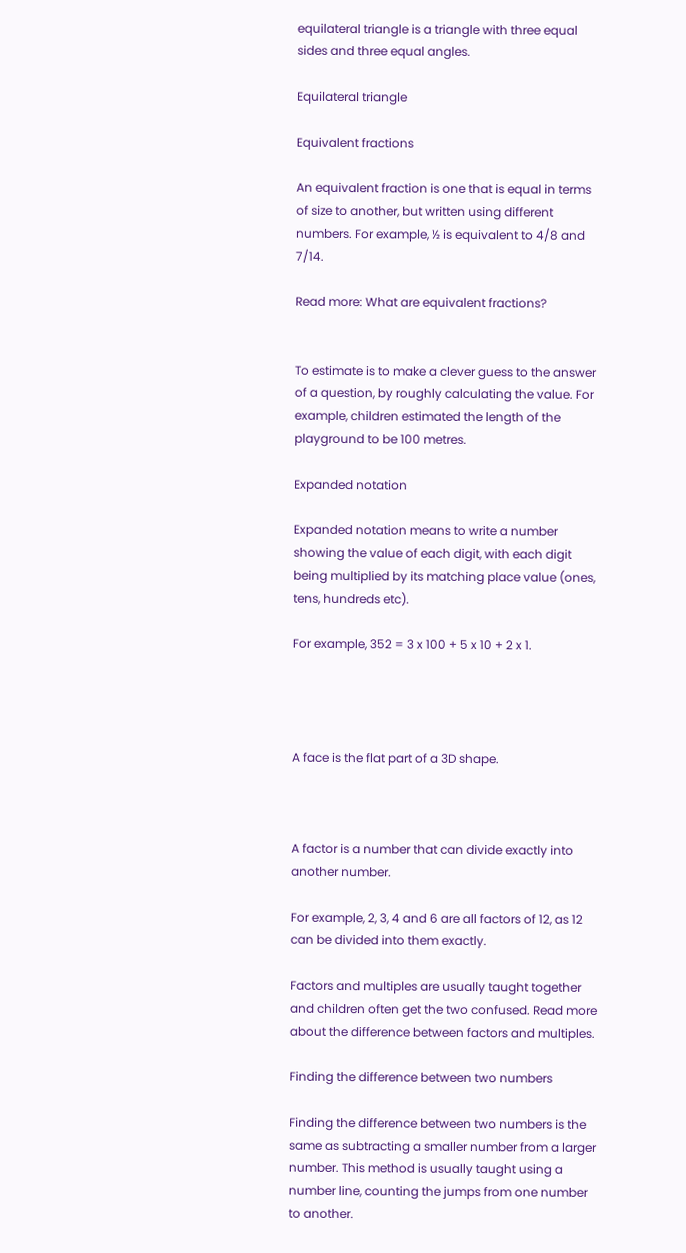equilateral triangle is a triangle with three equal sides and three equal angles.

Equilateral triangle

Equivalent fractions

An equivalent fraction is one that is equal in terms of size to another, but written using different numbers. For example, ½ is equivalent to 4/8 and 7/14.

Read more: What are equivalent fractions?


To estimate is to make a clever guess to the answer of a question, by roughly calculating the value. For example, children estimated the length of the playground to be 100 metres.

Expanded notation

Expanded notation means to write a number showing the value of each digit, with each digit being multiplied by its matching place value (ones, tens, hundreds etc).

For example, 352 = 3 x 100 + 5 x 10 + 2 x 1.




A face is the flat part of a 3D shape.



A factor is a number that can divide exactly into another number.

For example, 2, 3, 4 and 6 are all factors of 12, as 12 can be divided into them exactly.

Factors and multiples are usually taught together and children often get the two confused. Read more about the difference between factors and multiples.

Finding the difference between two numbers

Finding the difference between two numbers is the same as subtracting a smaller number from a larger number. This method is usually taught using a number line, counting the jumps from one number to another.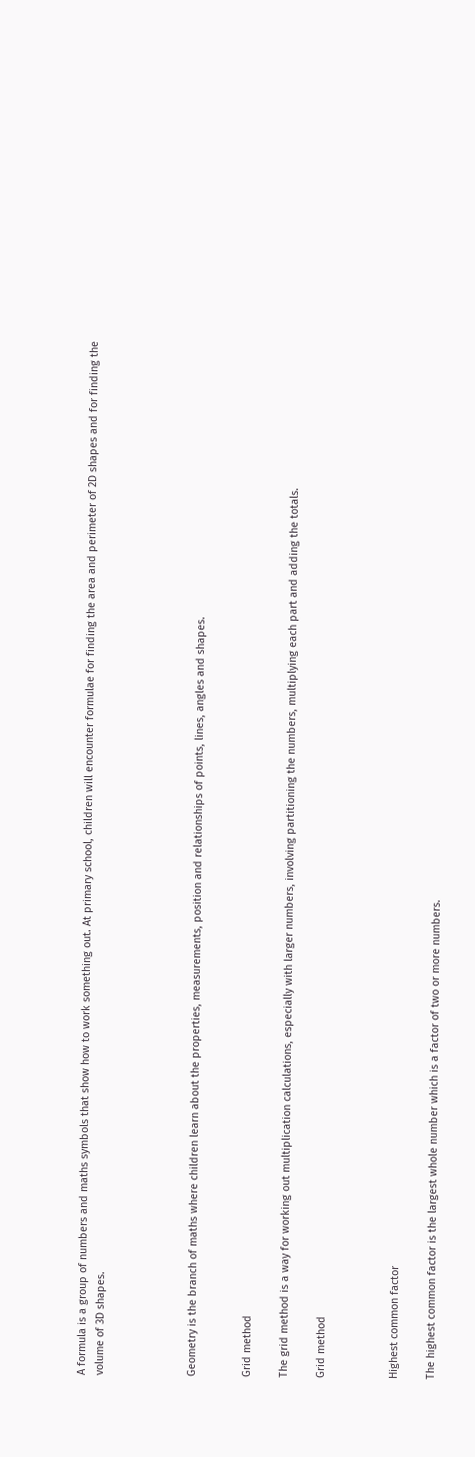A formula is a group of numbers and maths symbols that show how to work something out. At primary school, children will encounter formulae for finding the area and perimeter of 2D shapes and for finding the volume of 3D shapes.




Geometry is the branch of maths where children learn about the properties, measurements, position and relationships of points, lines, angles and shapes.


Grid method

The grid method is a way for working out multiplication calculations, especially with larger numbers, involving partitioning the numbers, multiplying each part and adding the totals.

Grid method



Highest common factor

The highest common factor is the largest whole number which is a factor of two or more numbers.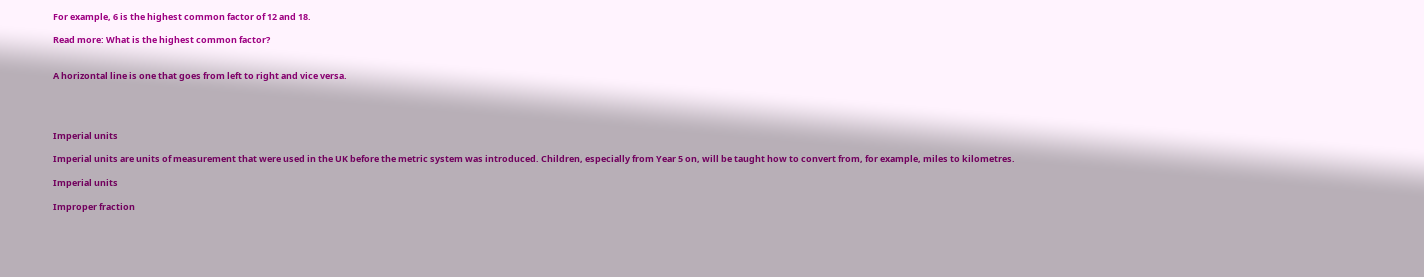For example, 6 is the highest common factor of 12 and 18.

Read more: What is the highest common factor?


A horizontal line is one that goes from left to right and vice versa.




Imperial units

Imperial units are units of measurement that were used in the UK before the metric system was introduced. Children, especially from Year 5 on, will be taught how to convert from, for example, miles to kilometres.

Imperial units

Improper fraction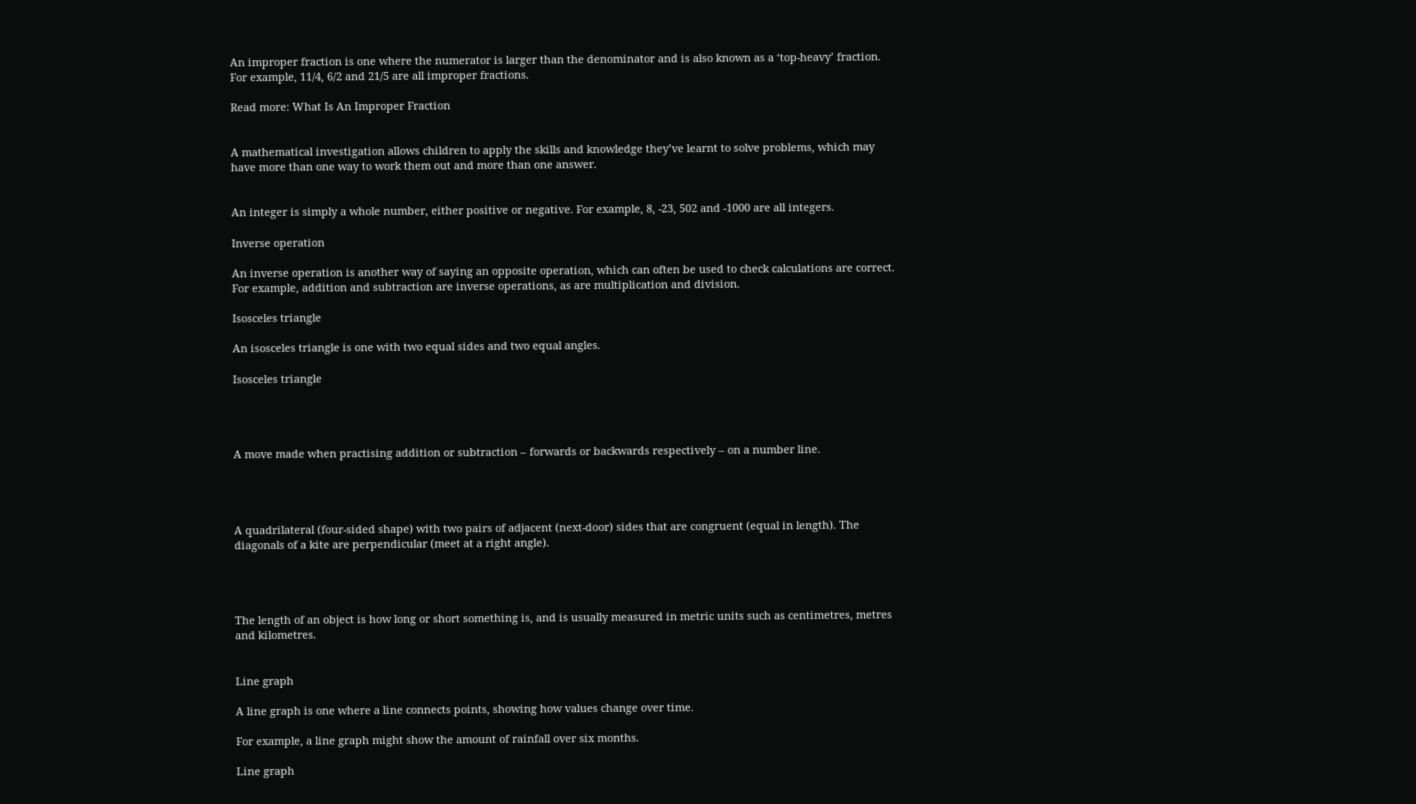An improper fraction is one where the numerator is larger than the denominator and is also known as a ‘top-heavy’ fraction. For example, 11/4, 6/2 and 21/5 are all improper fractions.

Read more: What Is An Improper Fraction


A mathematical investigation allows children to apply the skills and knowledge they’ve learnt to solve problems, which may have more than one way to work them out and more than one answer.


An integer is simply a whole number, either positive or negative. For example, 8, -23, 502 and -1000 are all integers.

Inverse operation

An inverse operation is another way of saying an opposite operation, which can often be used to check calculations are correct. For example, addition and subtraction are inverse operations, as are multiplication and division.

Isosceles triangle

An isosceles triangle is one with two equal sides and two equal angles.

Isosceles triangle




A move made when practising addition or subtraction – forwards or backwards respectively – on a number line.




A quadrilateral (four-sided shape) with two pairs of adjacent (next-door) sides that are congruent (equal in length). The diagonals of a kite are perpendicular (meet at a right angle).




The length of an object is how long or short something is, and is usually measured in metric units such as centimetres, metres and kilometres.


Line graph

A line graph is one where a line connects points, showing how values change over time.

For example, a line graph might show the amount of rainfall over six months.

Line graph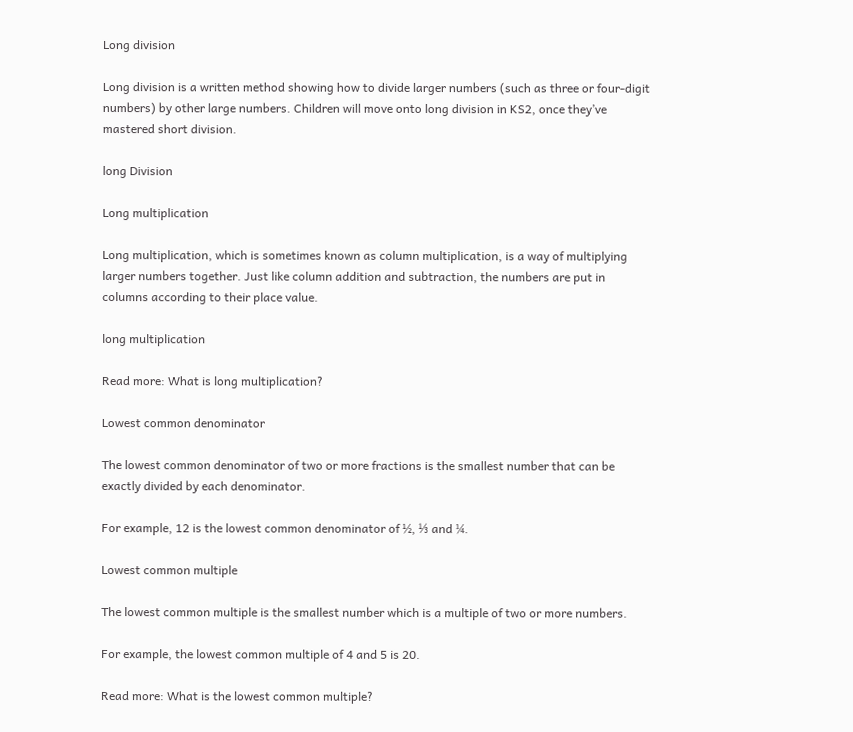Long division

Long division is a written method showing how to divide larger numbers (such as three or four-digit numbers) by other large numbers. Children will move onto long division in KS2, once they’ve mastered short division.

long Division

Long multiplication

Long multiplication, which is sometimes known as column multiplication, is a way of multiplying larger numbers together. Just like column addition and subtraction, the numbers are put in columns according to their place value.

long multiplication

Read more: What is long multiplication?

Lowest common denominator

The lowest common denominator of two or more fractions is the smallest number that can be exactly divided by each denominator.

For example, 12 is the lowest common denominator of ½, ⅓ and ¼.

Lowest common multiple

The lowest common multiple is the smallest number which is a multiple of two or more numbers.

For example, the lowest common multiple of 4 and 5 is 20.

Read more: What is the lowest common multiple?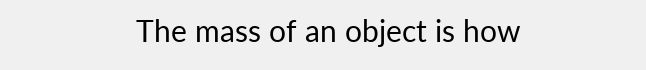The mass of an object is how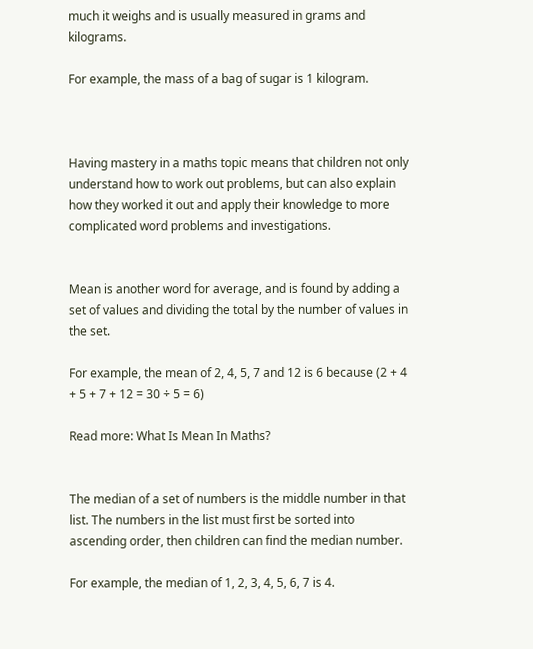much it weighs and is usually measured in grams and kilograms.

For example, the mass of a bag of sugar is 1 kilogram.



Having mastery in a maths topic means that children not only understand how to work out problems, but can also explain how they worked it out and apply their knowledge to more complicated word problems and investigations.


Mean is another word for average, and is found by adding a set of values and dividing the total by the number of values in the set.

For example, the mean of 2, 4, 5, 7 and 12 is 6 because (2 + 4 + 5 + 7 + 12 = 30 ÷ 5 = 6)

Read more: What Is Mean In Maths?


The median of a set of numbers is the middle number in that list. The numbers in the list must first be sorted into ascending order, then children can find the median number.

For example, the median of 1, 2, 3, 4, 5, 6, 7 is 4.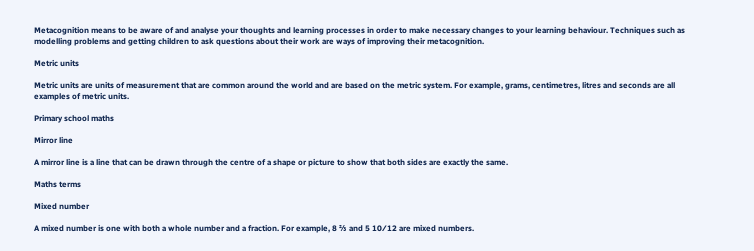Metacognition means to be aware of and analyse your thoughts and learning processes in order to make necessary changes to your learning behaviour. Techniques such as modelling problems and getting children to ask questions about their work are ways of improving their metacognition.

Metric units

Metric units are units of measurement that are common around the world and are based on the metric system. For example, grams, centimetres, litres and seconds are all examples of metric units.

Primary school maths

Mirror line

A mirror line is a line that can be drawn through the centre of a shape or picture to show that both sides are exactly the same.

Maths terms

Mixed number

A mixed number is one with both a whole number and a fraction. For example, 8 ⅔ and 5 10⁄12 are mixed numbers.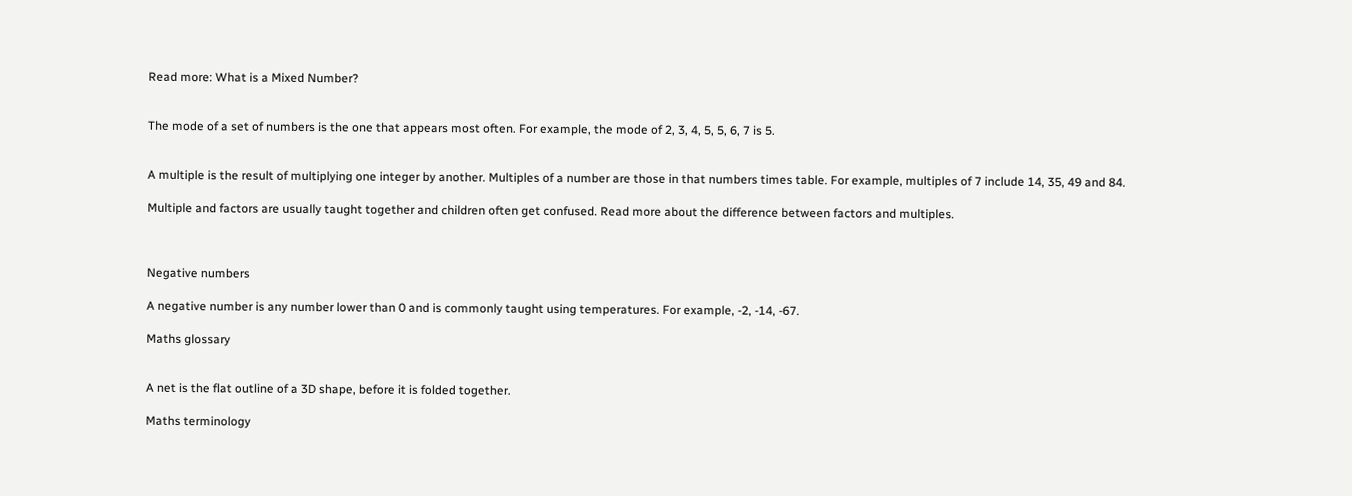Read more: What is a Mixed Number?


The mode of a set of numbers is the one that appears most often. For example, the mode of 2, 3, 4, 5, 5, 6, 7 is 5.


A multiple is the result of multiplying one integer by another. Multiples of a number are those in that numbers times table. For example, multiples of 7 include 14, 35, 49 and 84.

Multiple and factors are usually taught together and children often get confused. Read more about the difference between factors and multiples.



Negative numbers

A negative number is any number lower than 0 and is commonly taught using temperatures. For example, -2, -14, -67.

Maths glossary


A net is the flat outline of a 3D shape, before it is folded together.

Maths terminology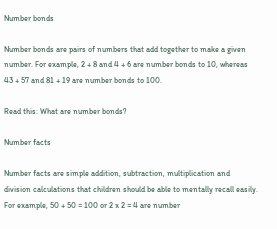Number bonds

Number bonds are pairs of numbers that add together to make a given number. For example, 2 + 8 and 4 + 6 are number bonds to 10, whereas 43 + 57 and 81 + 19 are number bonds to 100.

Read this: What are number bonds?

Number facts

Number facts are simple addition, subtraction, multiplication and division calculations that children should be able to mentally recall easily. For example, 50 + 50 = 100 or 2 x 2 = 4 are number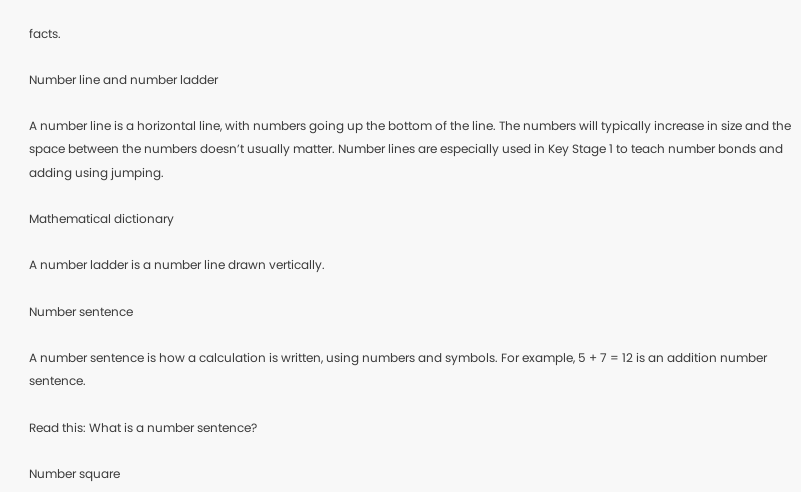facts.

Number line and number ladder

A number line is a horizontal line, with numbers going up the bottom of the line. The numbers will typically increase in size and the space between the numbers doesn’t usually matter. Number lines are especially used in Key Stage 1 to teach number bonds and adding using jumping.

Mathematical dictionary

A number ladder is a number line drawn vertically.

Number sentence

A number sentence is how a calculation is written, using numbers and symbols. For example, 5 + 7 = 12 is an addition number sentence.

Read this: What is a number sentence?

Number square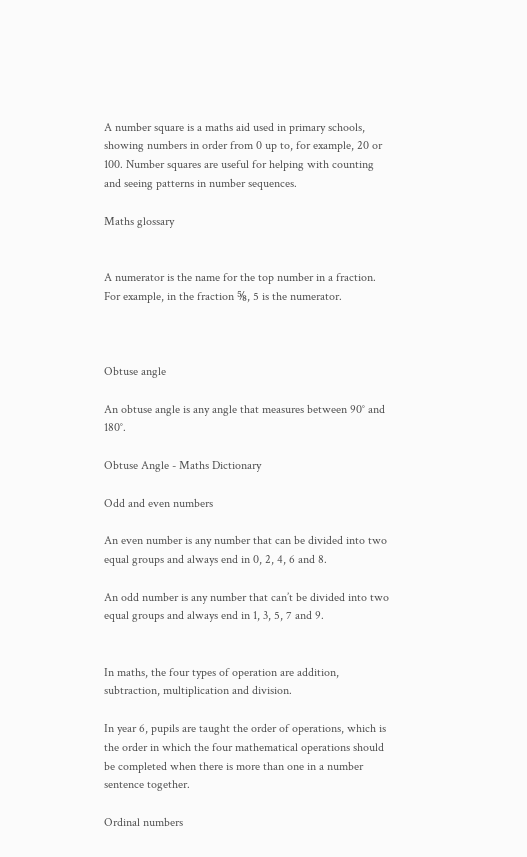A number square is a maths aid used in primary schools, showing numbers in order from 0 up to, for example, 20 or 100. Number squares are useful for helping with counting and seeing patterns in number sequences.

Maths glossary


A numerator is the name for the top number in a fraction. For example, in the fraction ⅝, 5 is the numerator.



Obtuse angle

An obtuse angle is any angle that measures between 90° and 180°.

Obtuse Angle - Maths Dictionary

Odd and even numbers

An even number is any number that can be divided into two equal groups and always end in 0, 2, 4, 6 and 8.

An odd number is any number that can’t be divided into two equal groups and always end in 1, 3, 5, 7 and 9.


In maths, the four types of operation are addition, subtraction, multiplication and division.

In year 6, pupils are taught the order of operations, which is the order in which the four mathematical operations should be completed when there is more than one in a number sentence together.

Ordinal numbers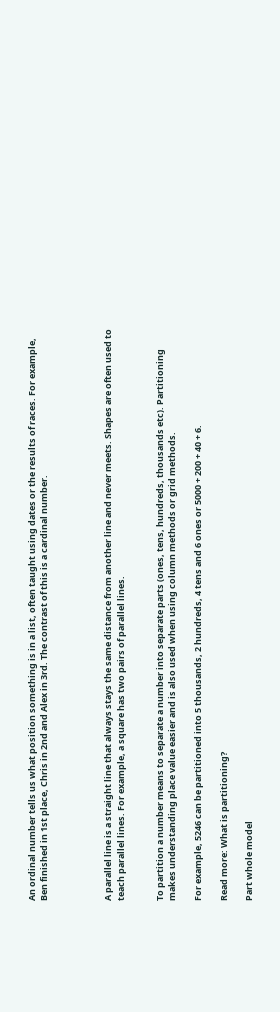An ordinal number tells us what position something is in a list, often taught using dates or the results of races. For example, Ben finished in 1st place, Chris in 2nd and Alex in 3rd. The contrast of this is a cardinal number.




A parallel line is a straight line that always stays the same distance from another line and never meets. Shapes are often used to teach parallel lines. For example, a square has two pairs of parallel lines.


To partition a number means to separate a number into separate parts (ones, tens, hundreds, thousands etc). Partitioning makes understanding place value easier and is also used when using column methods or grid methods.

For example, 5246 can be partitioned into 5 thousands, 2 hundreds, 4 tens and 6 ones or 5000 + 200 + 40 + 6.

Read more: What is partitioning?

Part whole model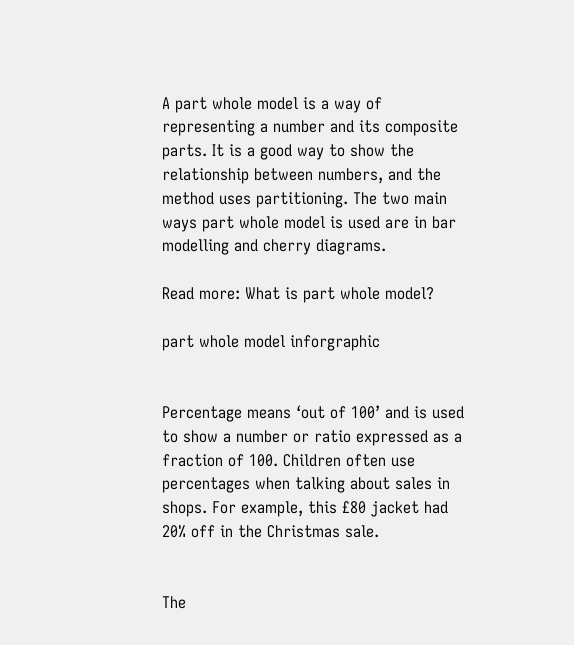A part whole model is a way of representing a number and its composite parts. It is a good way to show the relationship between numbers, and the method uses partitioning. The two main ways part whole model is used are in bar modelling and cherry diagrams.

Read more: What is part whole model?

part whole model inforgraphic


Percentage means ‘out of 100’ and is used to show a number or ratio expressed as a fraction of 100. Children often use percentages when talking about sales in shops. For example, this £80 jacket had 20% off in the Christmas sale.


The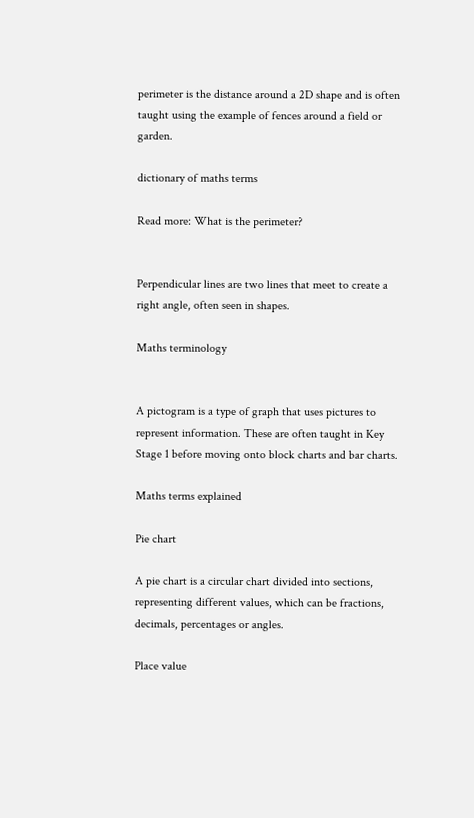perimeter is the distance around a 2D shape and is often taught using the example of fences around a field or garden.

dictionary of maths terms

Read more: What is the perimeter?


Perpendicular lines are two lines that meet to create a right angle, often seen in shapes.

Maths terminology


A pictogram is a type of graph that uses pictures to represent information. These are often taught in Key Stage 1 before moving onto block charts and bar charts.

Maths terms explained

Pie chart

A pie chart is a circular chart divided into sections, representing different values, which can be fractions, decimals, percentages or angles.

Place value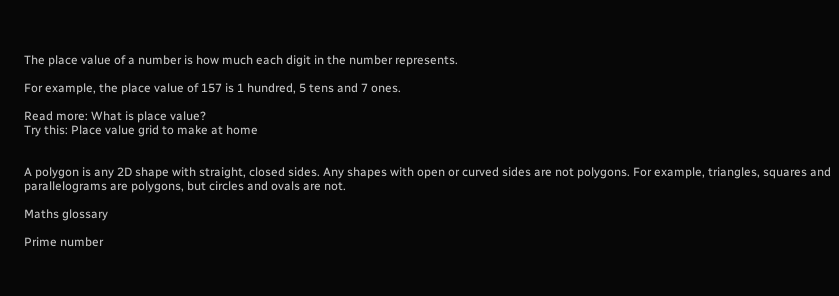The place value of a number is how much each digit in the number represents.

For example, the place value of 157 is 1 hundred, 5 tens and 7 ones.

Read more: What is place value?
Try this: Place value grid to make at home


A polygon is any 2D shape with straight, closed sides. Any shapes with open or curved sides are not polygons. For example, triangles, squares and parallelograms are polygons, but circles and ovals are not.

Maths glossary

Prime number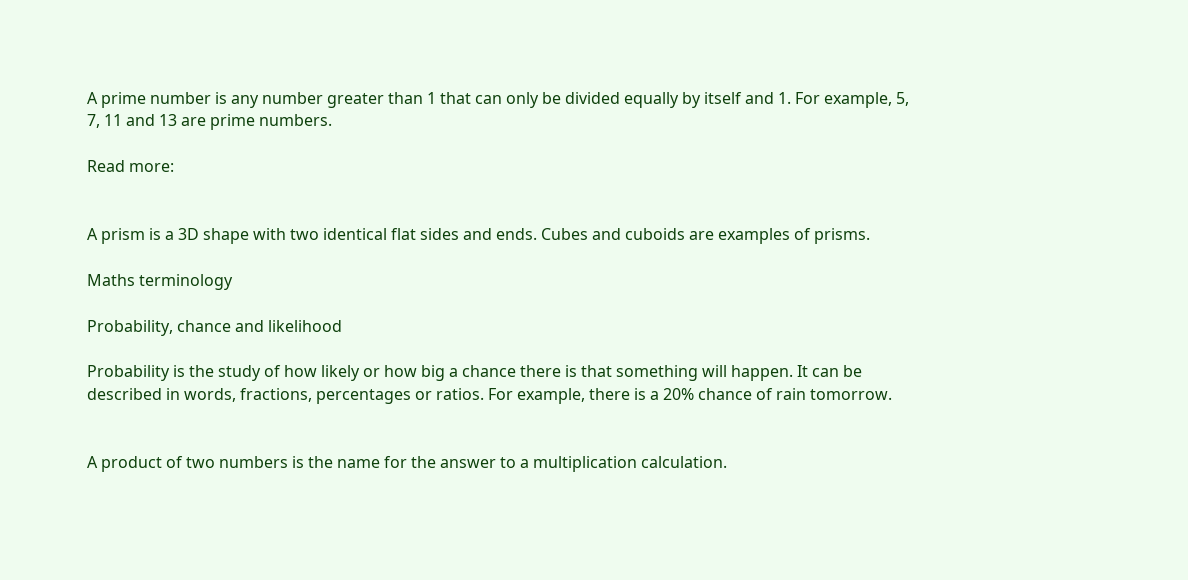A prime number is any number greater than 1 that can only be divided equally by itself and 1. For example, 5, 7, 11 and 13 are prime numbers.

Read more:


A prism is a 3D shape with two identical flat sides and ends. Cubes and cuboids are examples of prisms.

Maths terminology

Probability, chance and likelihood

Probability is the study of how likely or how big a chance there is that something will happen. It can be described in words, fractions, percentages or ratios. For example, there is a 20% chance of rain tomorrow.


A product of two numbers is the name for the answer to a multiplication calculation.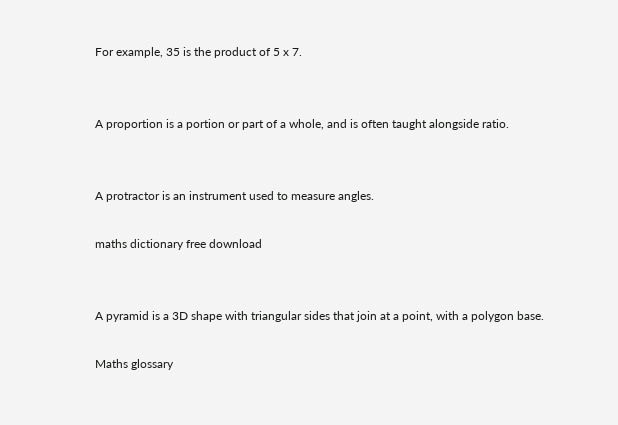For example, 35 is the product of 5 x 7.


A proportion is a portion or part of a whole, and is often taught alongside ratio.


A protractor is an instrument used to measure angles.

maths dictionary free download


A pyramid is a 3D shape with triangular sides that join at a point, with a polygon base.

Maths glossary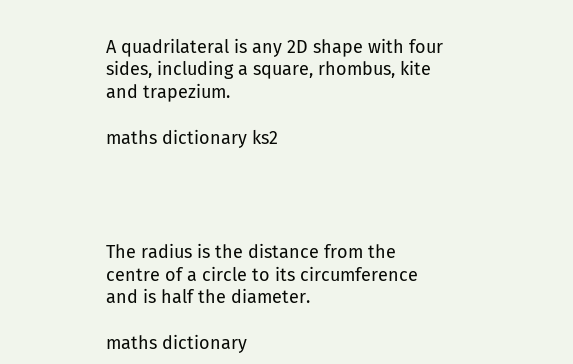A quadrilateral is any 2D shape with four sides, including a square, rhombus, kite and trapezium.

maths dictionary ks2




The radius is the distance from the centre of a circle to its circumference and is half the diameter.

maths dictionary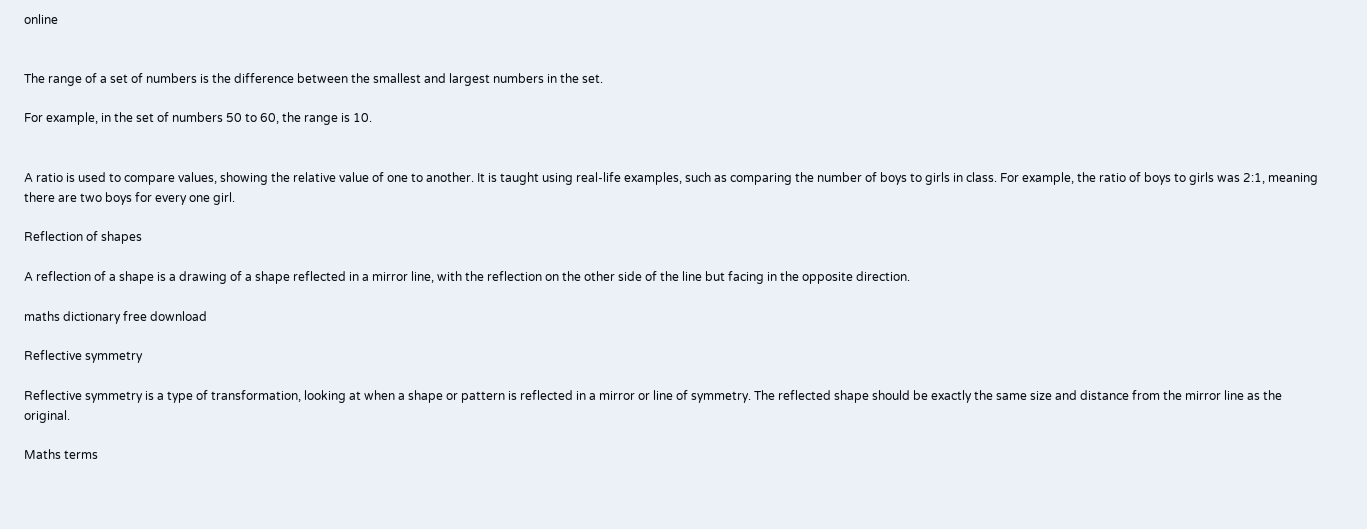online


The range of a set of numbers is the difference between the smallest and largest numbers in the set.

For example, in the set of numbers 50 to 60, the range is 10.


A ratio is used to compare values, showing the relative value of one to another. It is taught using real-life examples, such as comparing the number of boys to girls in class. For example, the ratio of boys to girls was 2:1, meaning there are two boys for every one girl.

Reflection of shapes

A reflection of a shape is a drawing of a shape reflected in a mirror line, with the reflection on the other side of the line but facing in the opposite direction.

maths dictionary free download

Reflective symmetry

Reflective symmetry is a type of transformation, looking at when a shape or pattern is reflected in a mirror or line of symmetry. The reflected shape should be exactly the same size and distance from the mirror line as the original.

Maths terms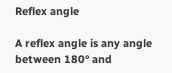Reflex angle

A reflex angle is any angle between 180° and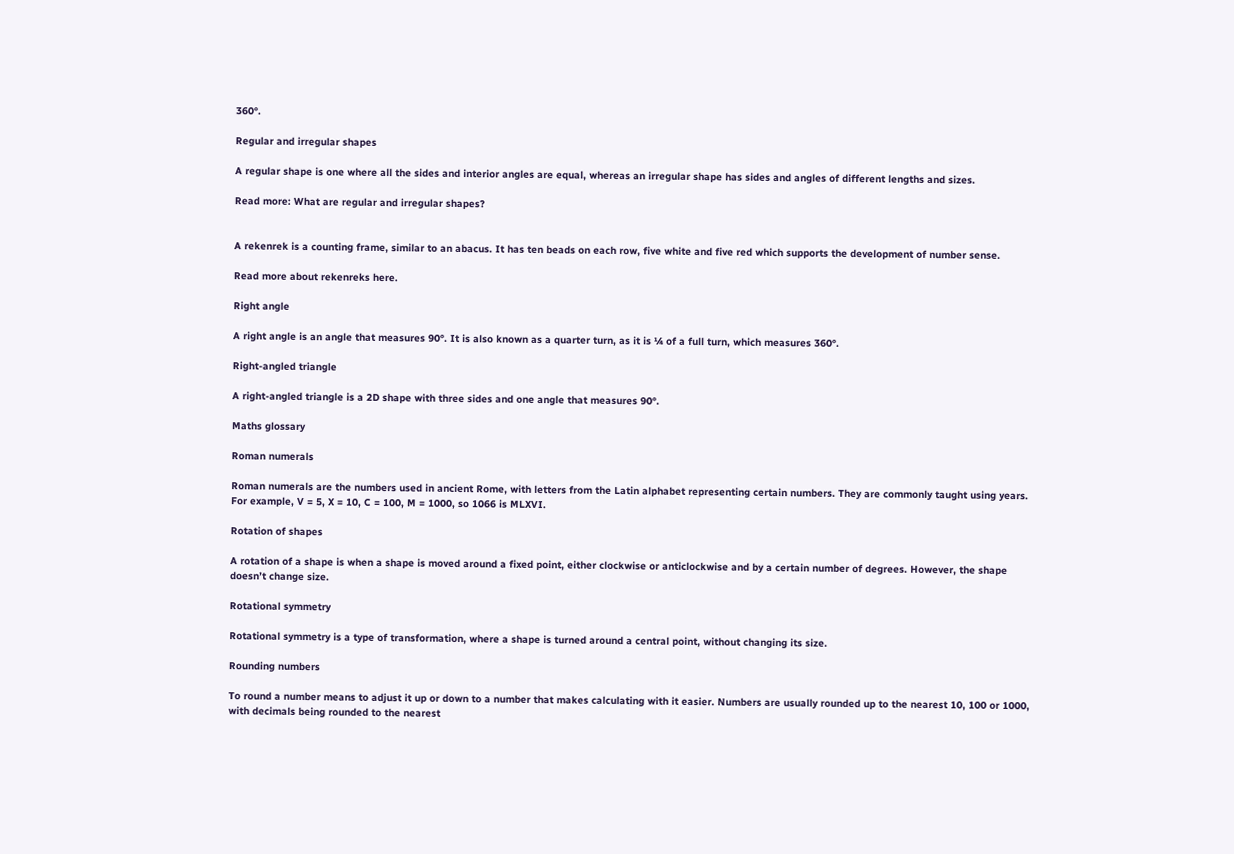360°.

Regular and irregular shapes

A regular shape is one where all the sides and interior angles are equal, whereas an irregular shape has sides and angles of different lengths and sizes.

Read more: What are regular and irregular shapes?


A rekenrek is a counting frame, similar to an abacus. It has ten beads on each row, five white and five red which supports the development of number sense.

Read more about rekenreks here.

Right angle

A right angle is an angle that measures 90°. It is also known as a quarter turn, as it is ¼ of a full turn, which measures 360°.

Right-angled triangle

A right-angled triangle is a 2D shape with three sides and one angle that measures 90°.

Maths glossary

Roman numerals

Roman numerals are the numbers used in ancient Rome, with letters from the Latin alphabet representing certain numbers. They are commonly taught using years. For example, V = 5, X = 10, C = 100, M = 1000, so 1066 is MLXVI.

Rotation of shapes

A rotation of a shape is when a shape is moved around a fixed point, either clockwise or anticlockwise and by a certain number of degrees. However, the shape doesn’t change size.

Rotational symmetry

Rotational symmetry is a type of transformation, where a shape is turned around a central point, without changing its size.

Rounding numbers

To round a number means to adjust it up or down to a number that makes calculating with it easier. Numbers are usually rounded up to the nearest 10, 100 or 1000, with decimals being rounded to the nearest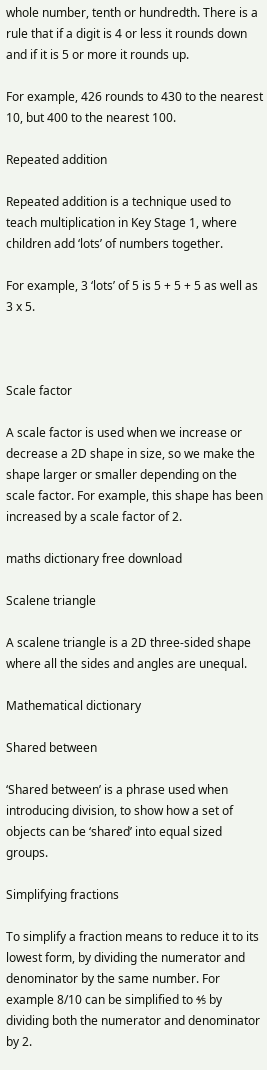whole number, tenth or hundredth. There is a rule that if a digit is 4 or less it rounds down and if it is 5 or more it rounds up.

For example, 426 rounds to 430 to the nearest 10, but 400 to the nearest 100.

Repeated addition

Repeated addition is a technique used to teach multiplication in Key Stage 1, where children add ‘lots’ of numbers together.

For example, 3 ‘lots’ of 5 is 5 + 5 + 5 as well as 3 x 5.



Scale factor

A scale factor is used when we increase or decrease a 2D shape in size, so we make the shape larger or smaller depending on the scale factor. For example, this shape has been increased by a scale factor of 2.

maths dictionary free download

Scalene triangle

A scalene triangle is a 2D three-sided shape where all the sides and angles are unequal.

Mathematical dictionary

Shared between

‘Shared between’ is a phrase used when introducing division, to show how a set of objects can be ‘shared’ into equal sized groups.

Simplifying fractions

To simplify a fraction means to reduce it to its lowest form, by dividing the numerator and denominator by the same number. For example 8/10 can be simplified to ⅘ by dividing both the numerator and denominator by 2.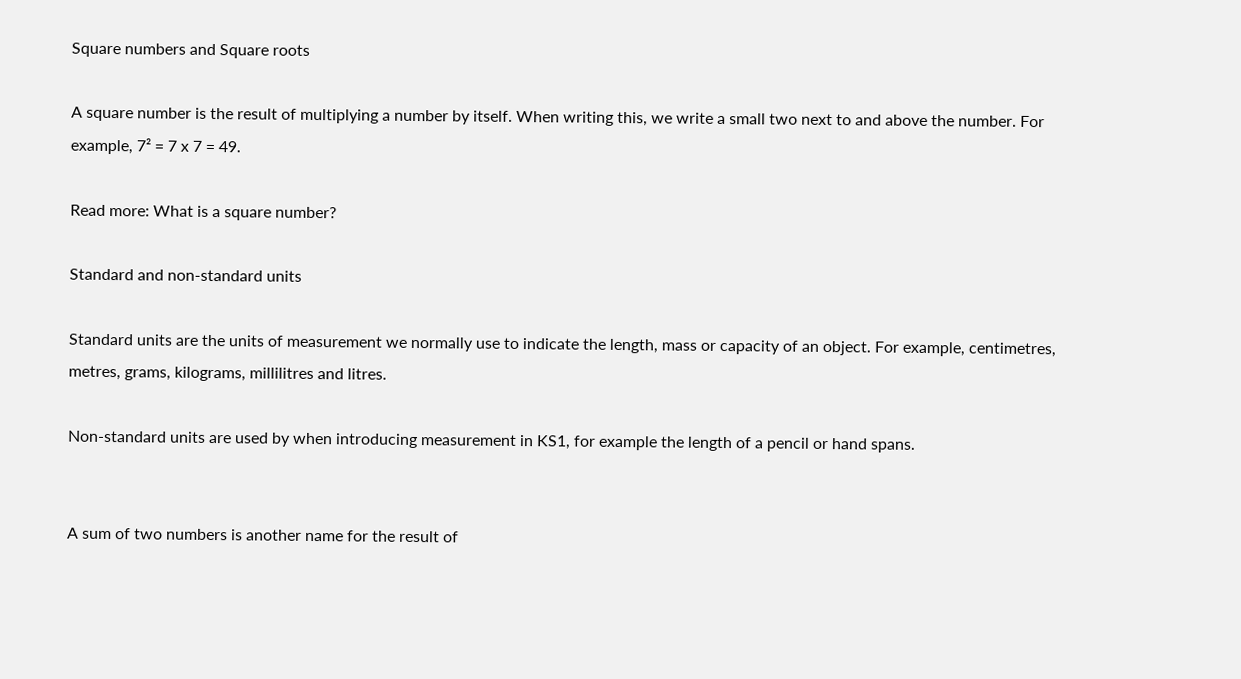Square numbers and Square roots

A square number is the result of multiplying a number by itself. When writing this, we write a small two next to and above the number. For example, 7² = 7 x 7 = 49.

Read more: What is a square number?

Standard and non-standard units

Standard units are the units of measurement we normally use to indicate the length, mass or capacity of an object. For example, centimetres, metres, grams, kilograms, millilitres and litres.

Non-standard units are used by when introducing measurement in KS1, for example the length of a pencil or hand spans.


A sum of two numbers is another name for the result of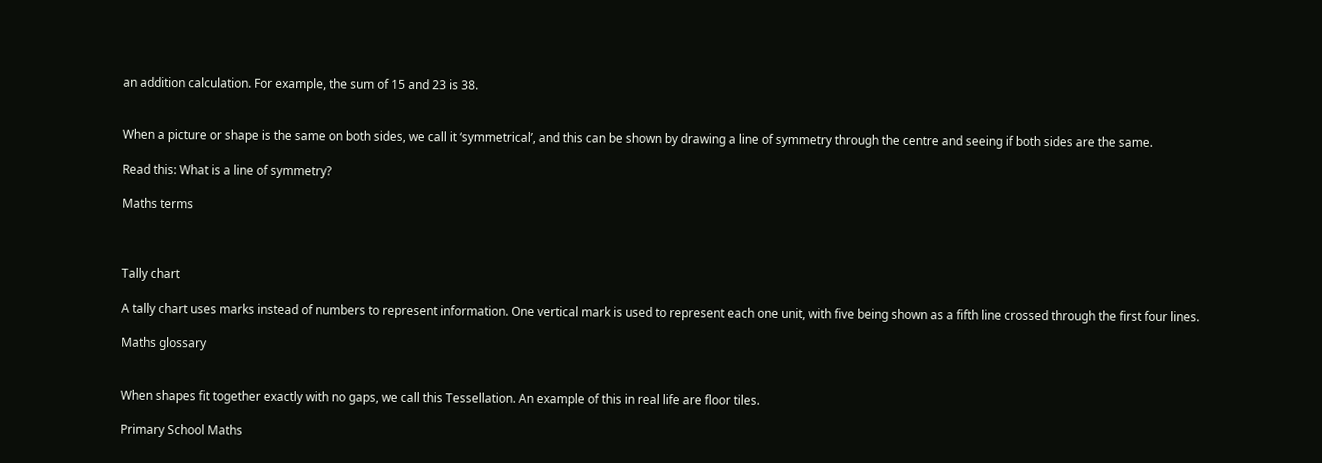an addition calculation. For example, the sum of 15 and 23 is 38.


When a picture or shape is the same on both sides, we call it ‘symmetrical’, and this can be shown by drawing a line of symmetry through the centre and seeing if both sides are the same.

Read this: What is a line of symmetry?

Maths terms



Tally chart

A tally chart uses marks instead of numbers to represent information. One vertical mark is used to represent each one unit, with five being shown as a fifth line crossed through the first four lines.

Maths glossary


When shapes fit together exactly with no gaps, we call this Tessellation. An example of this in real life are floor tiles.

Primary School Maths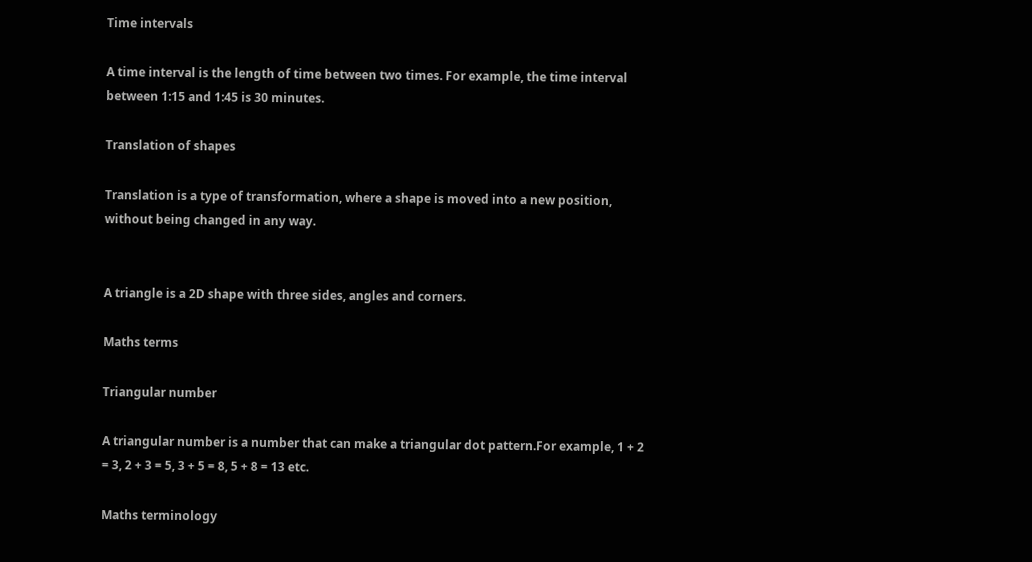Time intervals

A time interval is the length of time between two times. For example, the time interval between 1:15 and 1:45 is 30 minutes.

Translation of shapes

Translation is a type of transformation, where a shape is moved into a new position, without being changed in any way.


A triangle is a 2D shape with three sides, angles and corners.

Maths terms

Triangular number

A triangular number is a number that can make a triangular dot pattern.For example, 1 + 2 = 3, 2 + 3 = 5, 3 + 5 = 8, 5 + 8 = 13 etc.

Maths terminology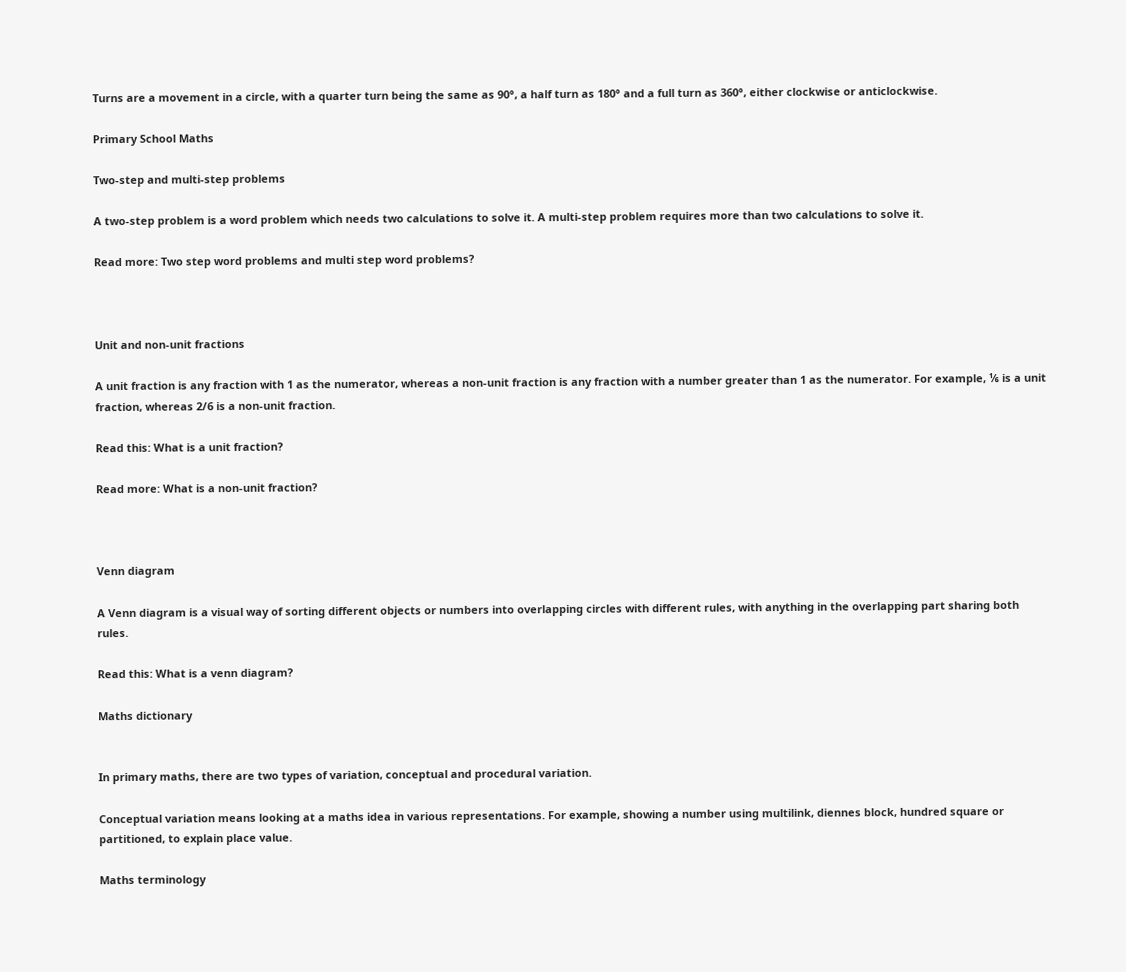Turns are a movement in a circle, with a quarter turn being the same as 90°, a half turn as 180° and a full turn as 360°, either clockwise or anticlockwise.

Primary School Maths

Two-step and multi-step problems

A two-step problem is a word problem which needs two calculations to solve it. A multi-step problem requires more than two calculations to solve it.

Read more: Two step word problems and multi step word problems?



Unit and non-unit fractions

A unit fraction is any fraction with 1 as the numerator, whereas a non-unit fraction is any fraction with a number greater than 1 as the numerator. For example, ⅙ is a unit fraction, whereas 2/6 is a non-unit fraction.

Read this: What is a unit fraction?

Read more: What is a non-unit fraction?



Venn diagram

A Venn diagram is a visual way of sorting different objects or numbers into overlapping circles with different rules, with anything in the overlapping part sharing both rules.

Read this: What is a venn diagram?

Maths dictionary


In primary maths, there are two types of variation, conceptual and procedural variation.

Conceptual variation means looking at a maths idea in various representations. For example, showing a number using multilink, diennes block, hundred square or partitioned, to explain place value.

Maths terminology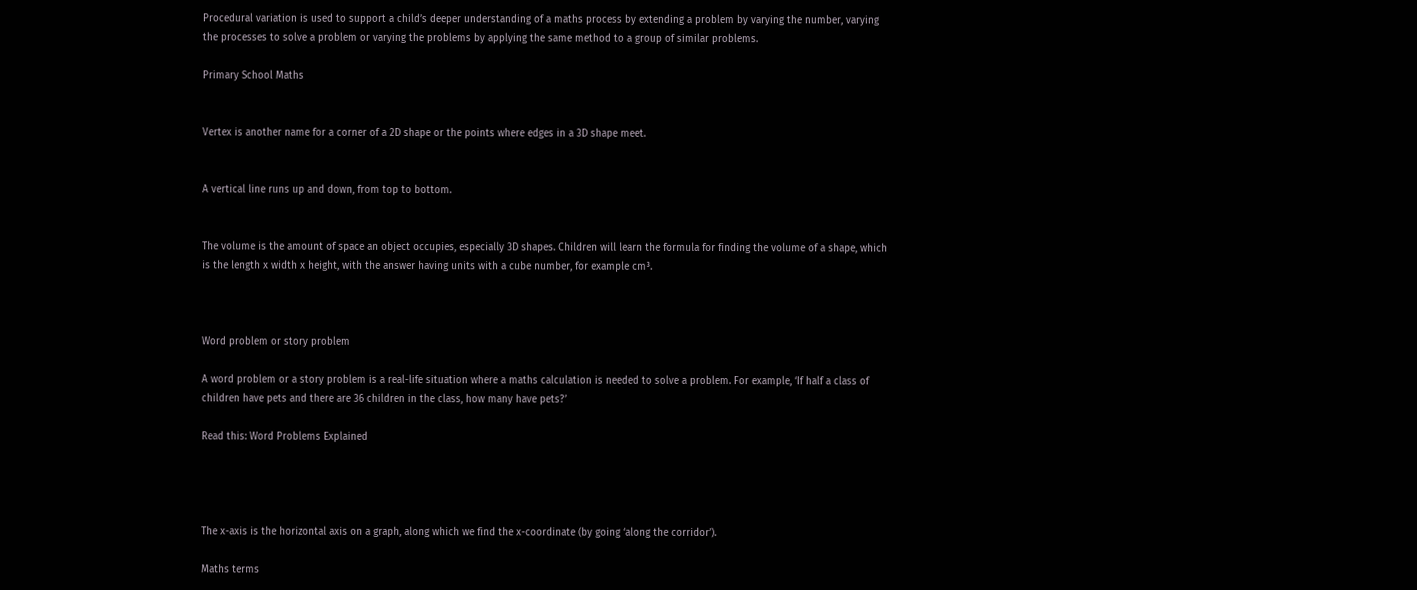Procedural variation is used to support a child’s deeper understanding of a maths process by extending a problem by varying the number, varying the processes to solve a problem or varying the problems by applying the same method to a group of similar problems.

Primary School Maths


Vertex is another name for a corner of a 2D shape or the points where edges in a 3D shape meet.


A vertical line runs up and down, from top to bottom.


The volume is the amount of space an object occupies, especially 3D shapes. Children will learn the formula for finding the volume of a shape, which is the length x width x height, with the answer having units with a cube number, for example cm³.



Word problem or story problem

A word problem or a story problem is a real-life situation where a maths calculation is needed to solve a problem. For example, ‘If half a class of children have pets and there are 36 children in the class, how many have pets?’

Read this: Word Problems Explained




The x-axis is the horizontal axis on a graph, along which we find the x-coordinate (by going ‘along the corridor’).

Maths terms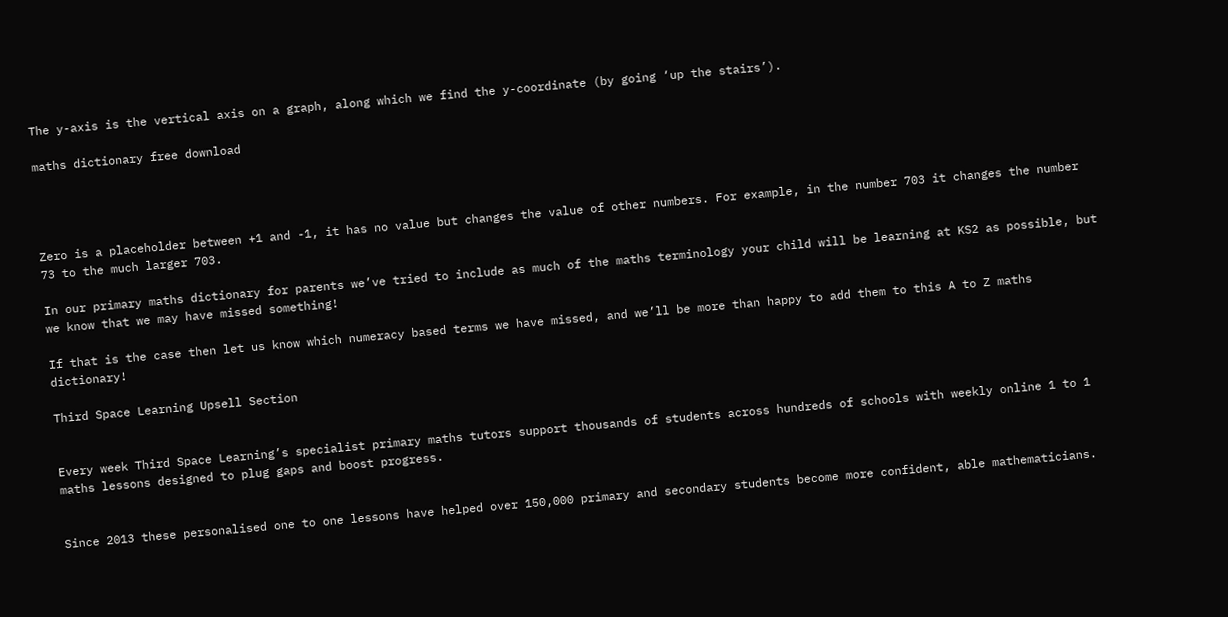The y-axis is the vertical axis on a graph, along which we find the y-coordinate (by going ‘up the stairs’).

maths dictionary free download




Zero is a placeholder between +1 and -1, it has no value but changes the value of other numbers. For example, in the number 703 it changes the number 73 to the much larger 703.

In our primary maths dictionary for parents we’ve tried to include as much of the maths terminology your child will be learning at KS2 as possible, but we know that we may have missed something!

If that is the case then let us know which numeracy based terms we have missed, and we’ll be more than happy to add them to this A to Z maths dictionary!

Third Space Learning Upsell Section


Every week Third Space Learning’s specialist primary maths tutors support thousands of students across hundreds of schools with weekly online 1 to 1 maths lessons designed to plug gaps and boost progress.


Since 2013 these personalised one to one lessons have helped over 150,000 primary and secondary students become more confident, able mathematicians.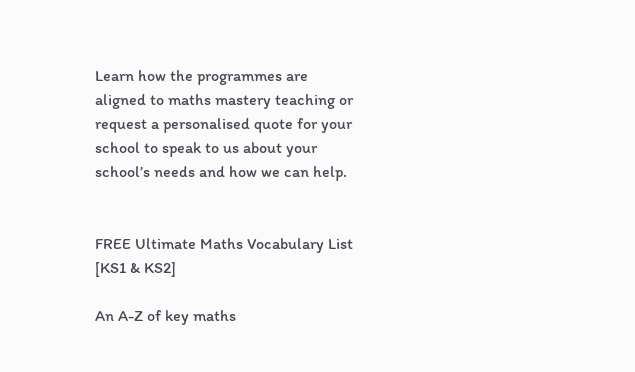Learn how the programmes are aligned to maths mastery teaching or request a personalised quote for your school to speak to us about your school’s needs and how we can help.


FREE Ultimate Maths Vocabulary List [KS1 & KS2]

An A-Z of key maths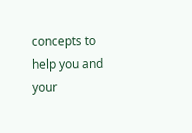concepts to help you and your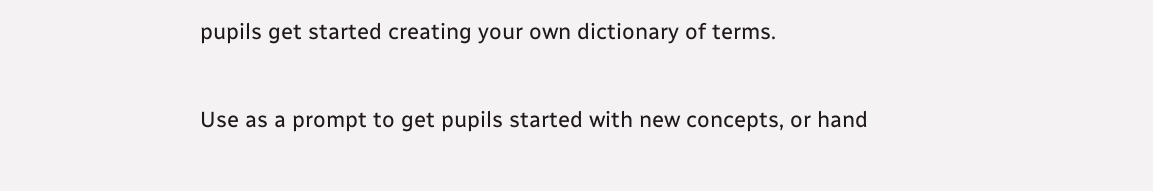pupils get started creating your own dictionary of terms.

Use as a prompt to get pupils started with new concepts, or hand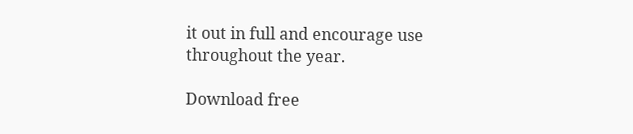it out in full and encourage use throughout the year.

Download free